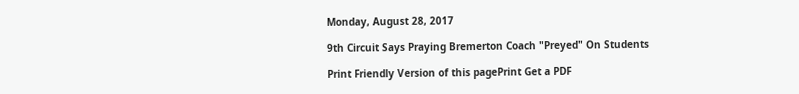Monday, August 28, 2017

9th Circuit Says Praying Bremerton Coach "Preyed" On Students

Print Friendly Version of this pagePrint Get a PDF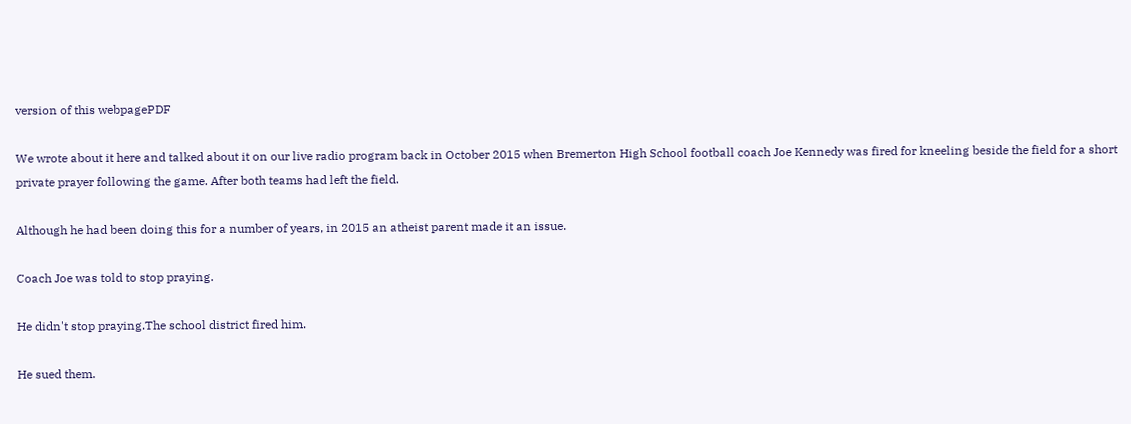version of this webpagePDF

We wrote about it here and talked about it on our live radio program back in October 2015 when Bremerton High School football coach Joe Kennedy was fired for kneeling beside the field for a short private prayer following the game. After both teams had left the field.

Although he had been doing this for a number of years, in 2015 an atheist parent made it an issue.

Coach Joe was told to stop praying.

He didn't stop praying.The school district fired him.

He sued them.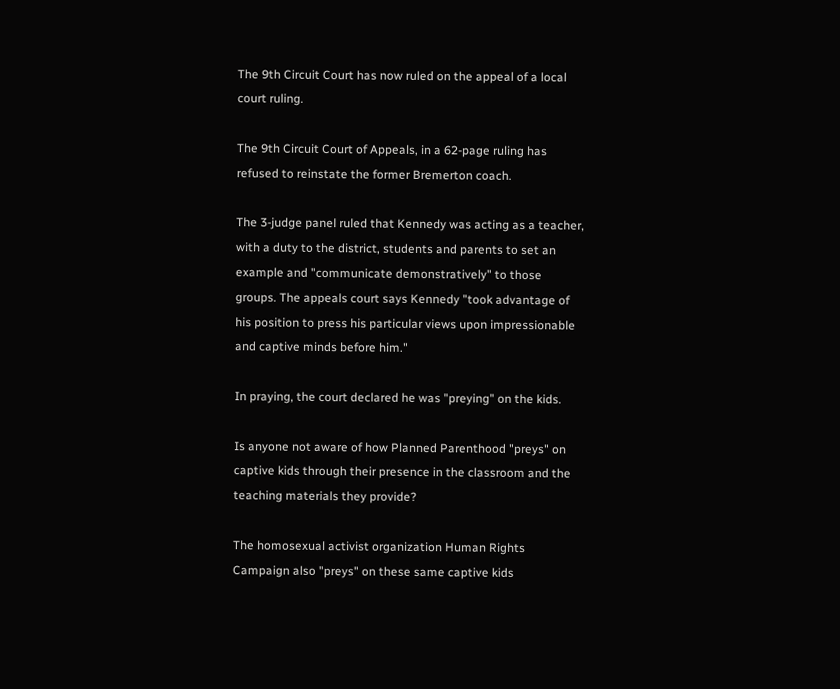The 9th Circuit Court has now ruled on the appeal of a local court ruling.

The 9th Circuit Court of Appeals, in a 62-page ruling has refused to reinstate the former Bremerton coach.

The 3-judge panel ruled that Kennedy was acting as a teacher, with a duty to the district, students and parents to set an example and "communicate demonstratively" to those groups. The appeals court says Kennedy "took advantage of his position to press his particular views upon impressionable and captive minds before him."

In praying, the court declared he was "preying" on the kids.

Is anyone not aware of how Planned Parenthood "preys" on captive kids through their presence in the classroom and the teaching materials they provide?

The homosexual activist organization Human Rights Campaign also "preys" on these same captive kids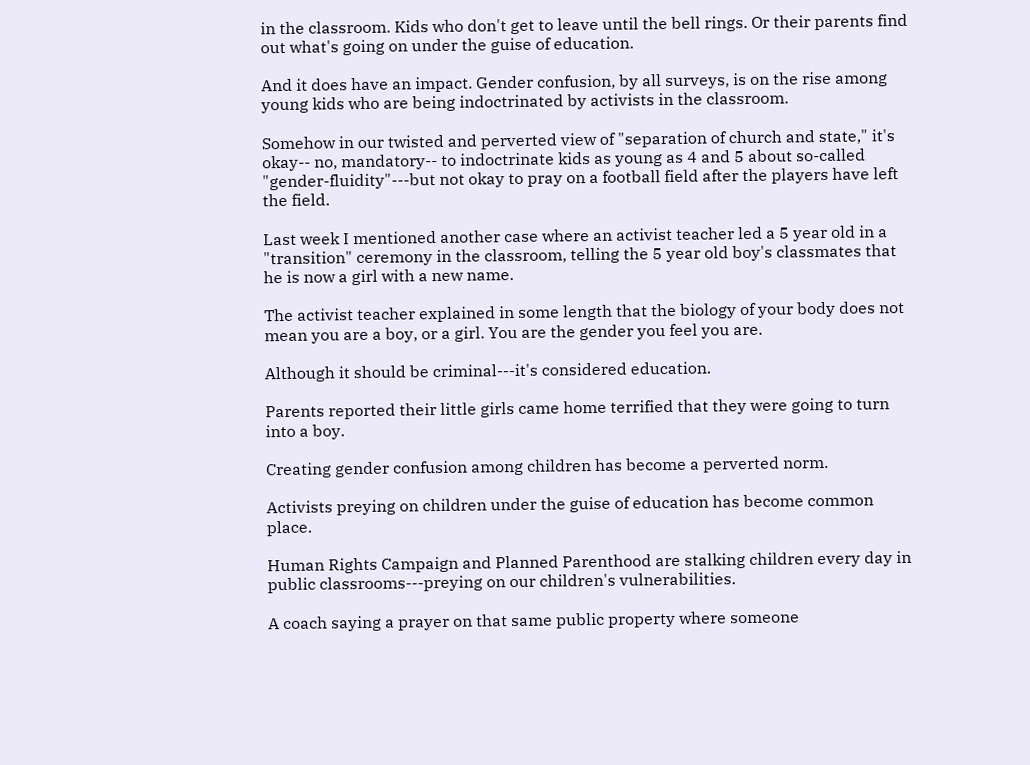in the classroom. Kids who don't get to leave until the bell rings. Or their parents find out what's going on under the guise of education.

And it does have an impact. Gender confusion, by all surveys, is on the rise among young kids who are being indoctrinated by activists in the classroom.

Somehow in our twisted and perverted view of "separation of church and state," it's okay-- no, mandatory-- to indoctrinate kids as young as 4 and 5 about so-called "gender-fluidity"---but not okay to pray on a football field after the players have left the field.

Last week I mentioned another case where an activist teacher led a 5 year old in a "transition" ceremony in the classroom, telling the 5 year old boy's classmates that he is now a girl with a new name.

The activist teacher explained in some length that the biology of your body does not mean you are a boy, or a girl. You are the gender you feel you are.

Although it should be criminal---it's considered education.

Parents reported their little girls came home terrified that they were going to turn into a boy.

Creating gender confusion among children has become a perverted norm.

Activists preying on children under the guise of education has become common place.

Human Rights Campaign and Planned Parenthood are stalking children every day in public classrooms---preying on our children's vulnerabilities.

A coach saying a prayer on that same public property where someone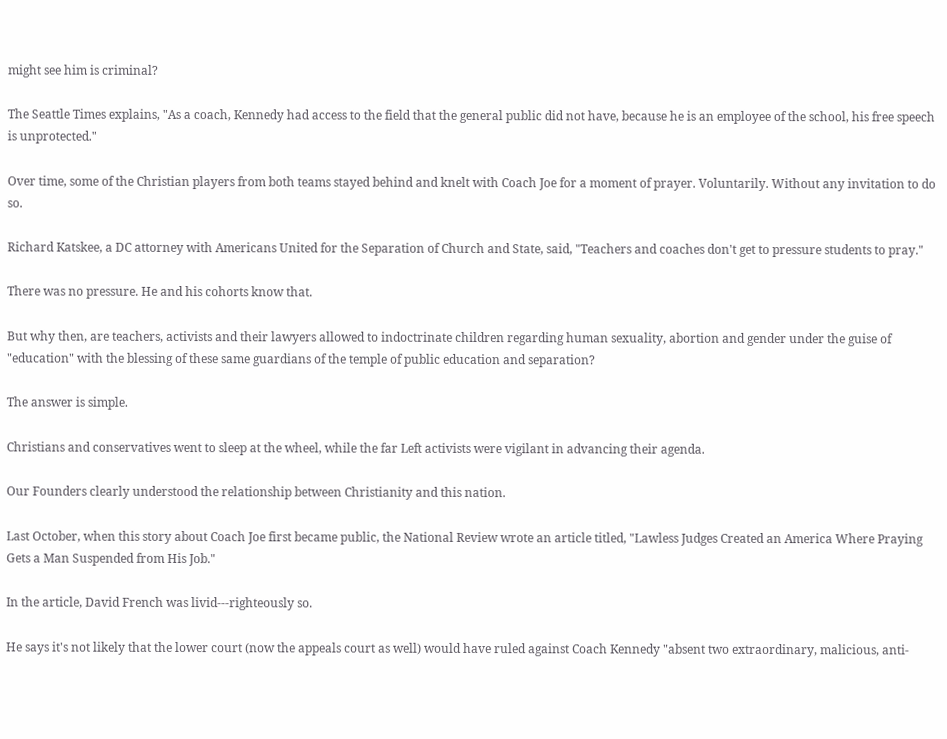might see him is criminal?

The Seattle Times explains, "As a coach, Kennedy had access to the field that the general public did not have, because he is an employee of the school, his free speech is unprotected."

Over time, some of the Christian players from both teams stayed behind and knelt with Coach Joe for a moment of prayer. Voluntarily. Without any invitation to do so.

Richard Katskee, a DC attorney with Americans United for the Separation of Church and State, said, "Teachers and coaches don't get to pressure students to pray."

There was no pressure. He and his cohorts know that.

But why then, are teachers, activists and their lawyers allowed to indoctrinate children regarding human sexuality, abortion and gender under the guise of "education" with the blessing of these same guardians of the temple of public education and separation?

The answer is simple.

Christians and conservatives went to sleep at the wheel, while the far Left activists were vigilant in advancing their agenda.

Our Founders clearly understood the relationship between Christianity and this nation.

Last October, when this story about Coach Joe first became public, the National Review wrote an article titled, "Lawless Judges Created an America Where Praying Gets a Man Suspended from His Job."

In the article, David French was livid---righteously so.

He says it's not likely that the lower court (now the appeals court as well) would have ruled against Coach Kennedy "absent two extraordinary, malicious, anti-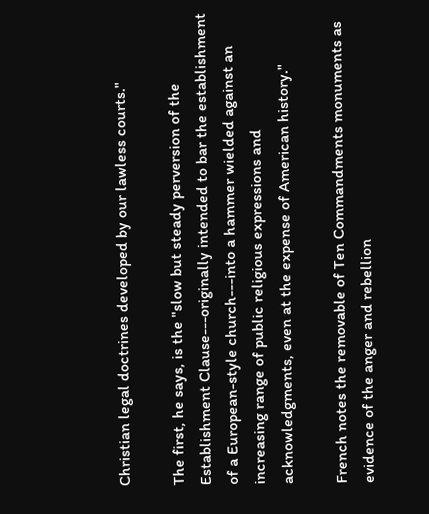Christian legal doctrines developed by our lawless courts."

The first, he says, is the "slow but steady perversion of the Establishment Clause---originally intended to bar the establishment of a European-style church---into a hammer wielded against an increasing range of public religious expressions and acknowledgments, even at the expense of American history."

French notes the removable of Ten Commandments monuments as evidence of the anger and rebellion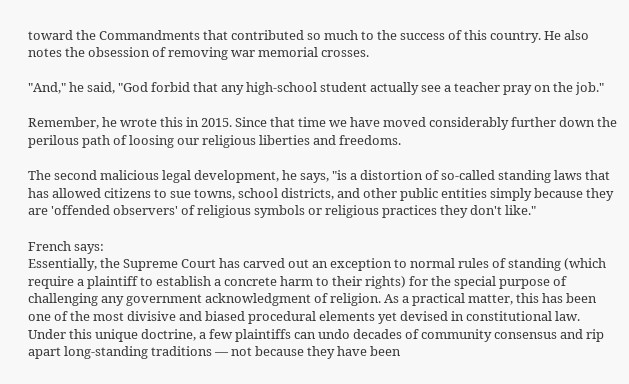toward the Commandments that contributed so much to the success of this country. He also notes the obsession of removing war memorial crosses.

"And," he said, "God forbid that any high-school student actually see a teacher pray on the job."

Remember, he wrote this in 2015. Since that time we have moved considerably further down the perilous path of loosing our religious liberties and freedoms.

The second malicious legal development, he says, "is a distortion of so-called standing laws that has allowed citizens to sue towns, school districts, and other public entities simply because they are 'offended observers' of religious symbols or religious practices they don't like."

French says:
Essentially, the Supreme Court has carved out an exception to normal rules of standing (which require a plaintiff to establish a concrete harm to their rights) for the special purpose of challenging any government acknowledgment of religion. As a practical matter, this has been one of the most divisive and biased procedural elements yet devised in constitutional law. Under this unique doctrine, a few plaintiffs can undo decades of community consensus and rip apart long-standing traditions — not because they have been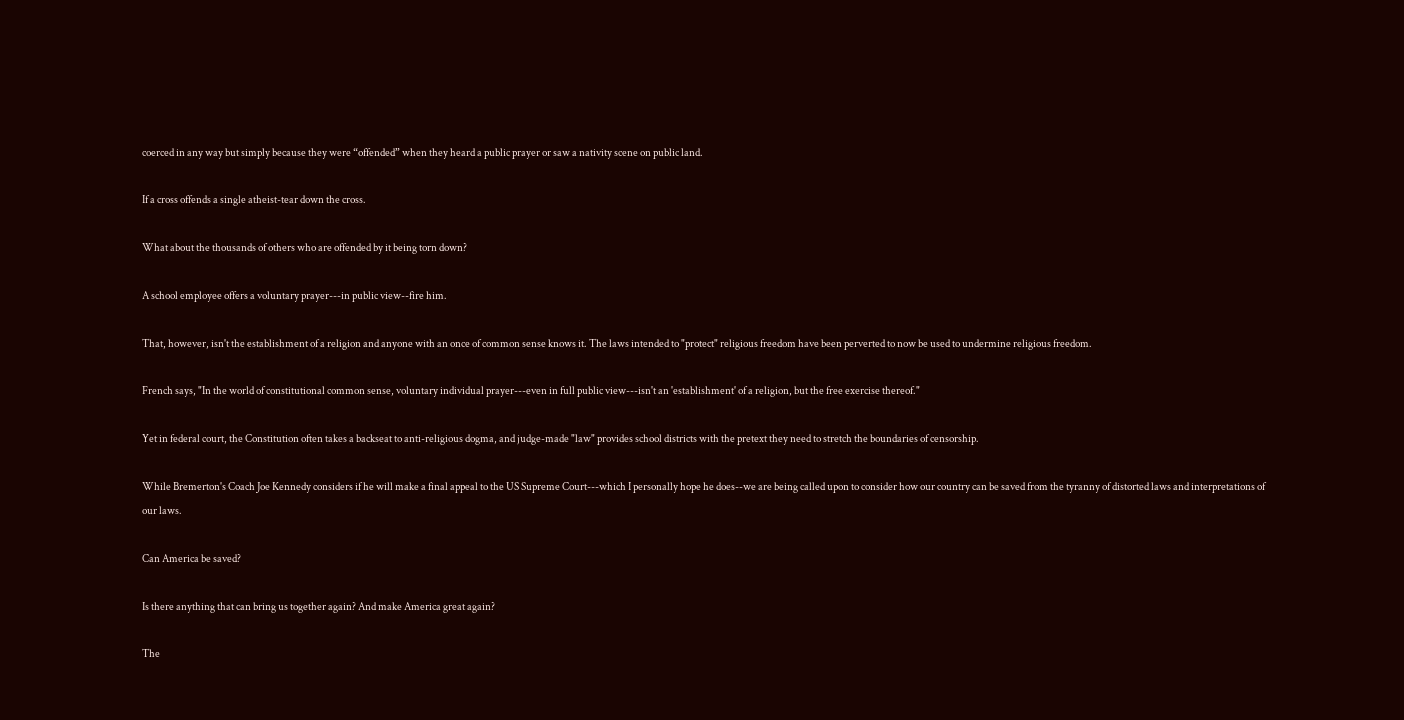coerced in any way but simply because they were “offended” when they heard a public prayer or saw a nativity scene on public land.

If a cross offends a single atheist-tear down the cross.

What about the thousands of others who are offended by it being torn down?

A school employee offers a voluntary prayer---in public view--fire him.

That, however, isn't the establishment of a religion and anyone with an once of common sense knows it. The laws intended to "protect" religious freedom have been perverted to now be used to undermine religious freedom.

French says, "In the world of constitutional common sense, voluntary individual prayer---even in full public view---isn't an 'establishment' of a religion, but the free exercise thereof."

Yet in federal court, the Constitution often takes a backseat to anti-religious dogma, and judge-made "law" provides school districts with the pretext they need to stretch the boundaries of censorship.

While Bremerton's Coach Joe Kennedy considers if he will make a final appeal to the US Supreme Court---which I personally hope he does--we are being called upon to consider how our country can be saved from the tyranny of distorted laws and interpretations of our laws.

Can America be saved?

Is there anything that can bring us together again? And make America great again?

The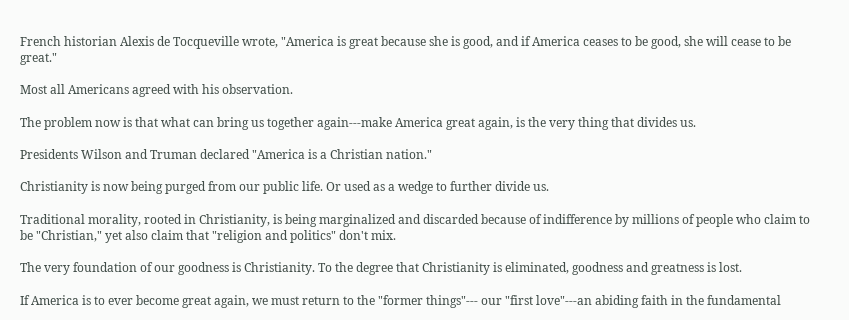French historian Alexis de Tocqueville wrote, "America is great because she is good, and if America ceases to be good, she will cease to be great."

Most all Americans agreed with his observation.

The problem now is that what can bring us together again---make America great again, is the very thing that divides us.

Presidents Wilson and Truman declared "America is a Christian nation."

Christianity is now being purged from our public life. Or used as a wedge to further divide us.

Traditional morality, rooted in Christianity, is being marginalized and discarded because of indifference by millions of people who claim to be "Christian," yet also claim that "religion and politics" don't mix.

The very foundation of our goodness is Christianity. To the degree that Christianity is eliminated, goodness and greatness is lost.

If America is to ever become great again, we must return to the "former things"--- our "first love"---an abiding faith in the fundamental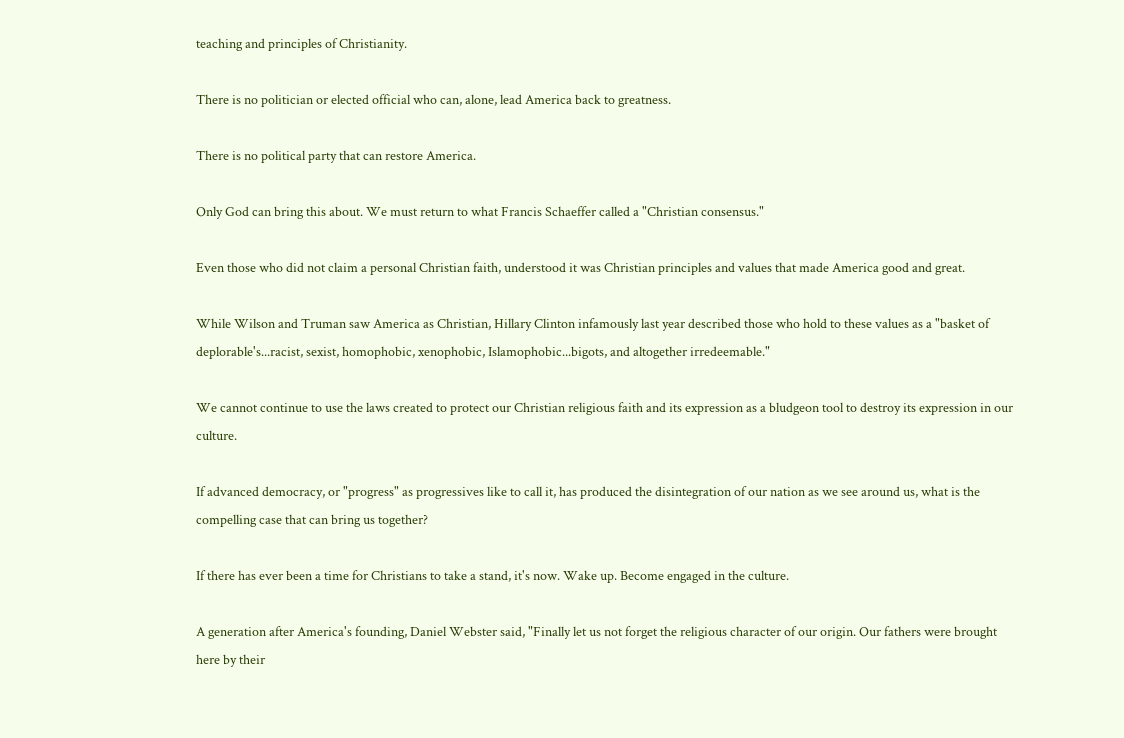teaching and principles of Christianity.

There is no politician or elected official who can, alone, lead America back to greatness.

There is no political party that can restore America.

Only God can bring this about. We must return to what Francis Schaeffer called a "Christian consensus."

Even those who did not claim a personal Christian faith, understood it was Christian principles and values that made America good and great.

While Wilson and Truman saw America as Christian, Hillary Clinton infamously last year described those who hold to these values as a "basket of deplorable's...racist, sexist, homophobic, xenophobic, Islamophobic...bigots, and altogether irredeemable."

We cannot continue to use the laws created to protect our Christian religious faith and its expression as a bludgeon tool to destroy its expression in our culture.

If advanced democracy, or "progress" as progressives like to call it, has produced the disintegration of our nation as we see around us, what is the compelling case that can bring us together?

If there has ever been a time for Christians to take a stand, it's now. Wake up. Become engaged in the culture.

A generation after America's founding, Daniel Webster said, "Finally let us not forget the religious character of our origin. Our fathers were brought here by their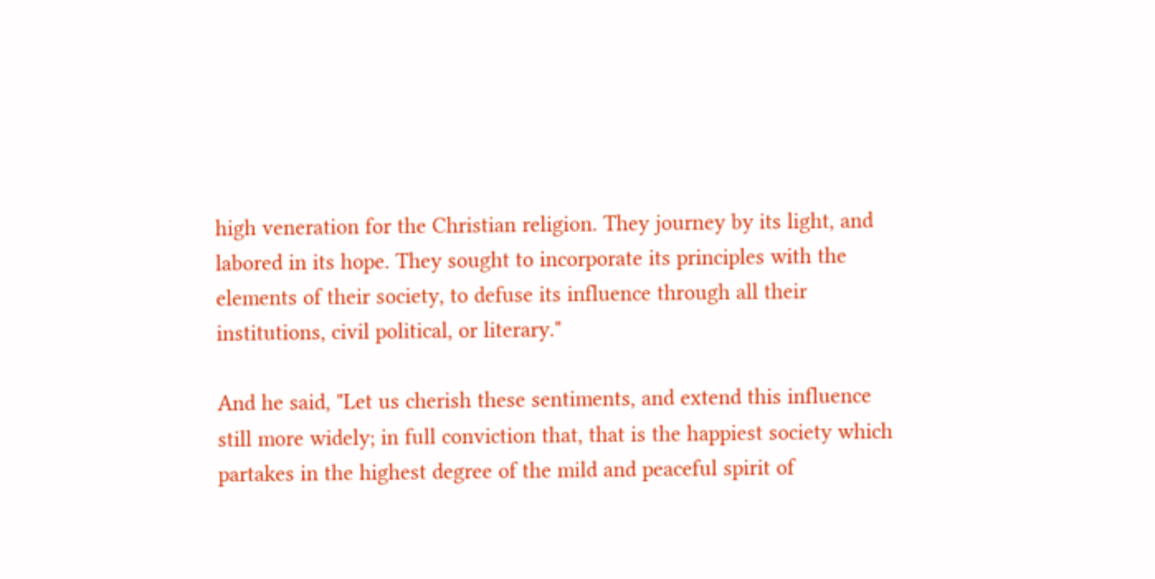high veneration for the Christian religion. They journey by its light, and labored in its hope. They sought to incorporate its principles with the elements of their society, to defuse its influence through all their institutions, civil political, or literary."

And he said, "Let us cherish these sentiments, and extend this influence still more widely; in full conviction that, that is the happiest society which partakes in the highest degree of the mild and peaceful spirit of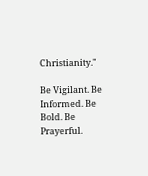Christianity."

Be Vigilant. Be Informed. Be Bold. Be Prayerful.